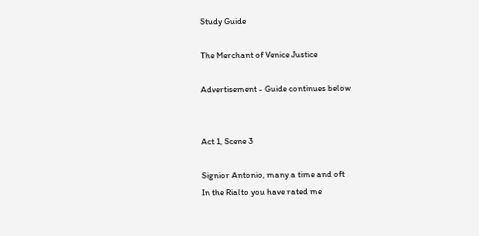Study Guide

The Merchant of Venice Justice

Advertisement - Guide continues below


Act 1, Scene 3

Signior Antonio, many a time and oft
In the Rialto you have rated me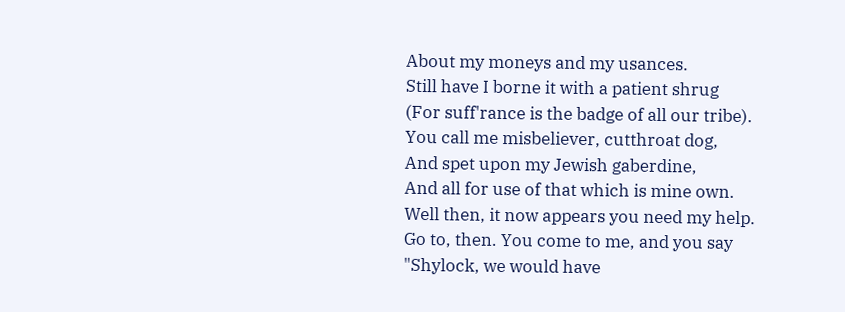About my moneys and my usances.
Still have I borne it with a patient shrug
(For suff'rance is the badge of all our tribe).
You call me misbeliever, cutthroat dog,
And spet upon my Jewish gaberdine,
And all for use of that which is mine own.
Well then, it now appears you need my help.
Go to, then. You come to me, and you say
"Shylock, we would have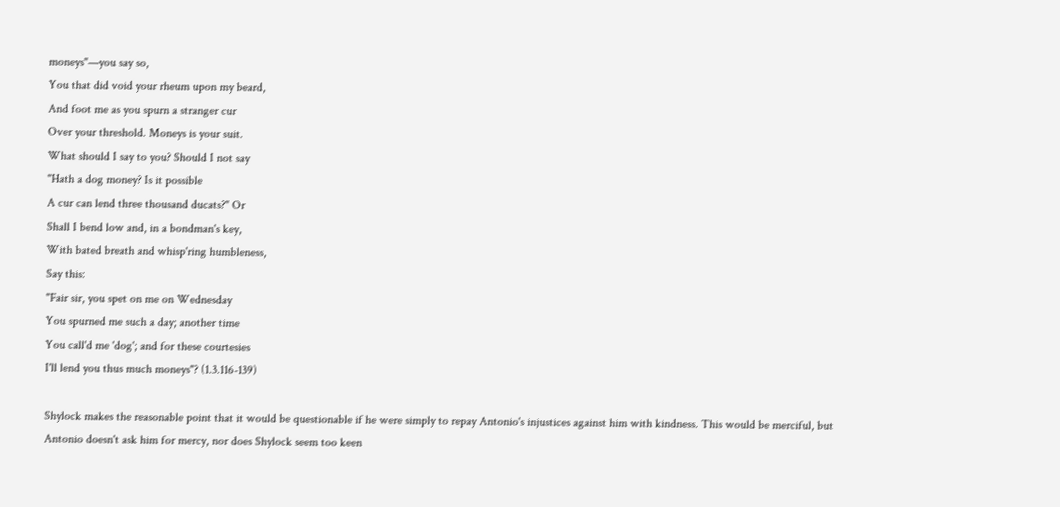moneys"—you say so,
You that did void your rheum upon my beard,
And foot me as you spurn a stranger cur
Over your threshold. Moneys is your suit.
What should I say to you? Should I not say
"Hath a dog money? Is it possible
A cur can lend three thousand ducats?" Or
Shall I bend low and, in a bondman's key,
With bated breath and whisp'ring humbleness,
Say this:
"Fair sir, you spet on me on Wednesday
You spurned me such a day; another time
You call'd me 'dog'; and for these courtesies
I'll lend you thus much moneys"? (1.3.116-139)

Shylock makes the reasonable point that it would be questionable if he were simply to repay Antonio's injustices against him with kindness. This would be merciful, but Antonio doesn't ask him for mercy, nor does Shylock seem too keen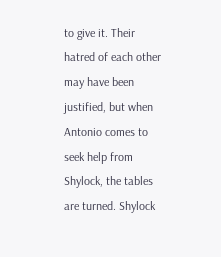to give it. Their hatred of each other may have been justified, but when Antonio comes to seek help from Shylock, the tables are turned. Shylock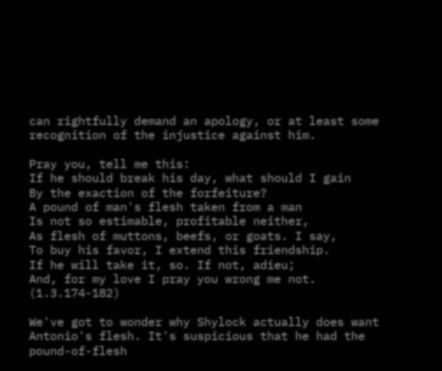can rightfully demand an apology, or at least some recognition of the injustice against him.

Pray you, tell me this:
If he should break his day, what should I gain
By the exaction of the forfeiture?
A pound of man's flesh taken from a man
Is not so estimable, profitable neither,
As flesh of muttons, beefs, or goats. I say,
To buy his favor, I extend this friendship.
If he will take it, so. If not, adieu;
And, for my love I pray you wrong me not. (1.3.174-182)

We've got to wonder why Shylock actually does want Antonio's flesh. It's suspicious that he had the pound-of-flesh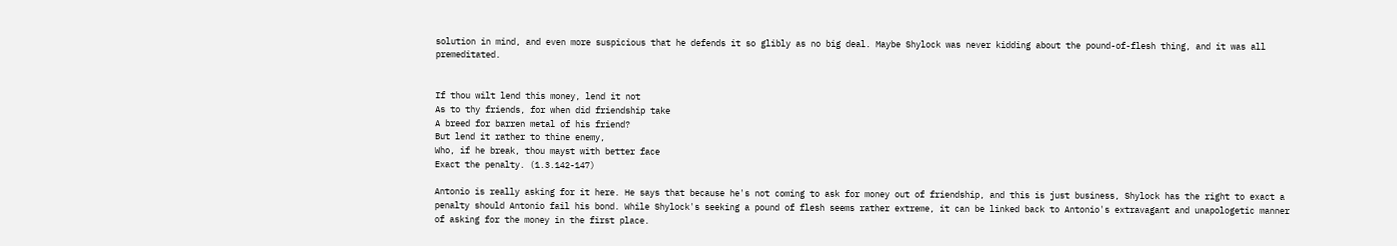solution in mind, and even more suspicious that he defends it so glibly as no big deal. Maybe Shylock was never kidding about the pound-of-flesh thing, and it was all premeditated.


If thou wilt lend this money, lend it not
As to thy friends, for when did friendship take
A breed for barren metal of his friend?
But lend it rather to thine enemy,
Who, if he break, thou mayst with better face
Exact the penalty. (1.3.142-147)

Antonio is really asking for it here. He says that because he's not coming to ask for money out of friendship, and this is just business, Shylock has the right to exact a penalty should Antonio fail his bond. While Shylock's seeking a pound of flesh seems rather extreme, it can be linked back to Antonio's extravagant and unapologetic manner of asking for the money in the first place.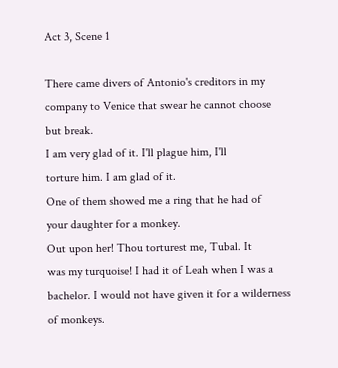Act 3, Scene 1

There came divers of Antonio's creditors in my
company to Venice that swear he cannot choose
but break.
I am very glad of it. I'll plague him, I'll
torture him. I am glad of it.
One of them showed me a ring that he had of
your daughter for a monkey.
Out upon her! Thou torturest me, Tubal. It
was my turquoise! I had it of Leah when I was a
bachelor. I would not have given it for a wilderness
of monkeys.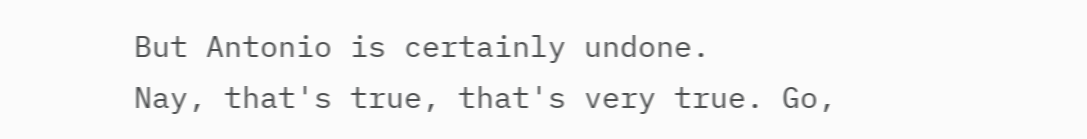But Antonio is certainly undone.
Nay, that's true, that's very true. Go,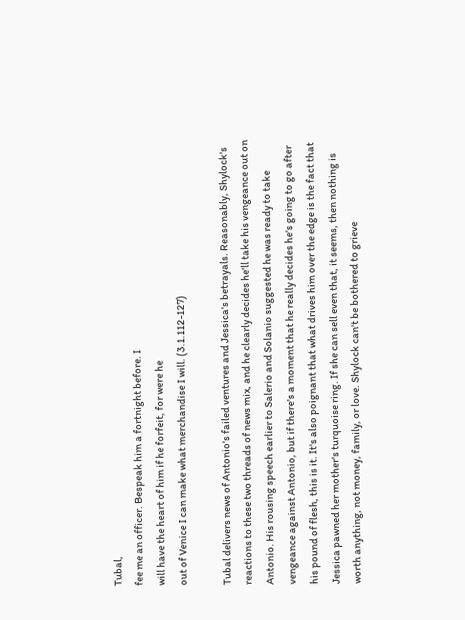Tubal,
fee me an officer. Bespeak him a fortnight before. I
will have the heart of him if he forfeit, for were he
out of Venice I can make what merchandise I will. (3.1.112-127)

Tubal delivers news of Antonio's failed ventures and Jessica's betrayals. Reasonably, Shylock's reactions to these two threads of news mix, and he clearly decides he'll take his vengeance out on Antonio. His rousing speech earlier to Salerio and Solanio suggested he was ready to take vengeance against Antonio, but if there's a moment that he really decides he's going to go after his pound of flesh, this is it. It's also poignant that what drives him over the edge is the fact that Jessica pawned her mother's turquoise ring. If she can sell even that, it seems, then nothing is worth anything, not money, family, or love. Shylock can't be bothered to grieve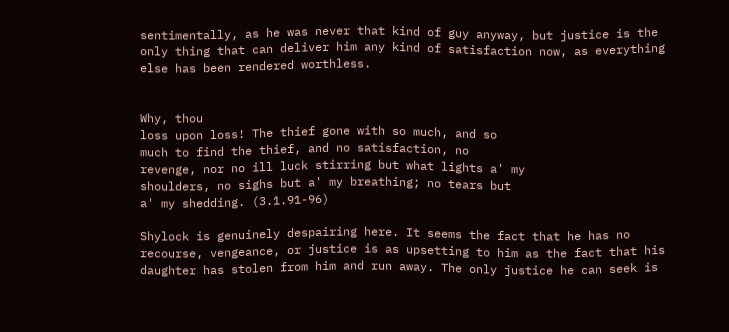sentimentally, as he was never that kind of guy anyway, but justice is the only thing that can deliver him any kind of satisfaction now, as everything else has been rendered worthless.


Why, thou
loss upon loss! The thief gone with so much, and so
much to find the thief, and no satisfaction, no
revenge, nor no ill luck stirring but what lights a' my
shoulders, no sighs but a' my breathing; no tears but
a' my shedding. (3.1.91-96)

Shylock is genuinely despairing here. It seems the fact that he has no recourse, vengeance, or justice is as upsetting to him as the fact that his daughter has stolen from him and run away. The only justice he can seek is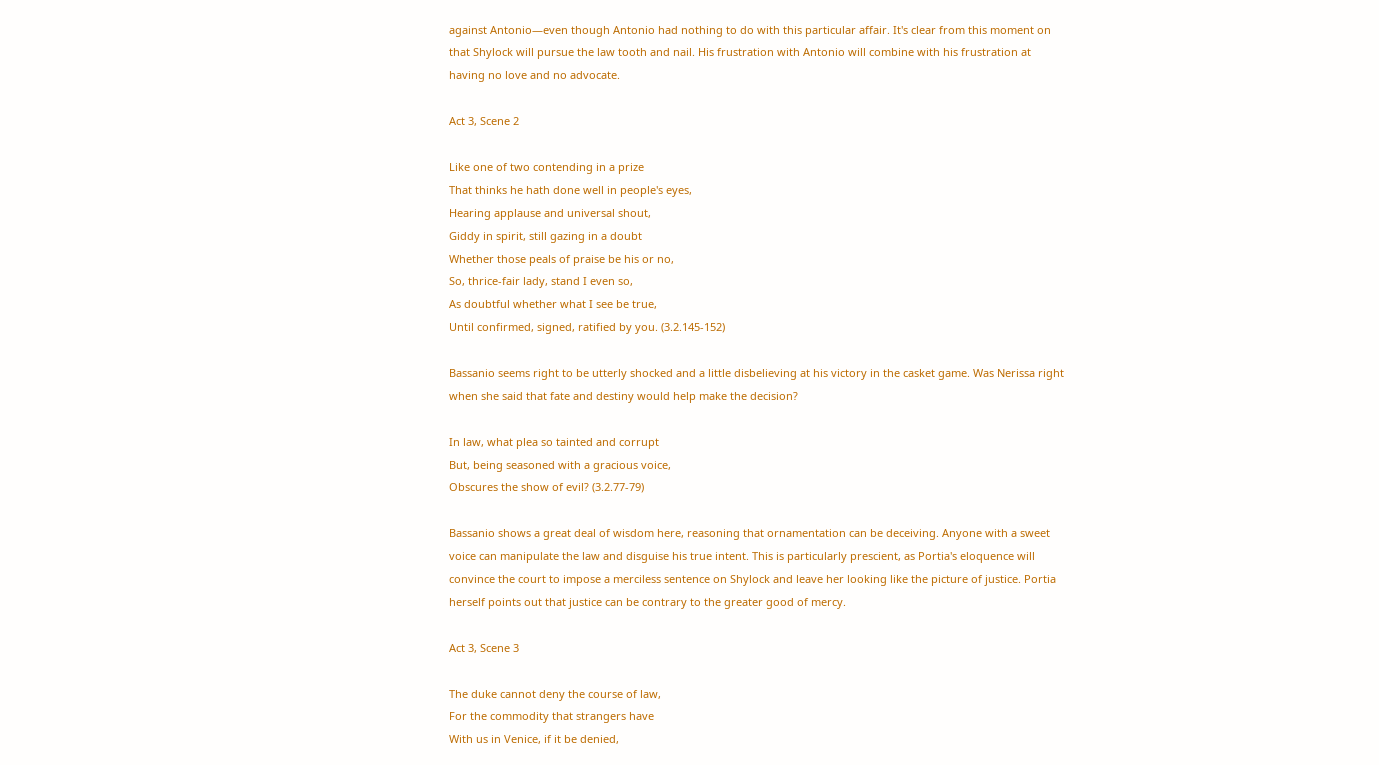against Antonio—even though Antonio had nothing to do with this particular affair. It's clear from this moment on that Shylock will pursue the law tooth and nail. His frustration with Antonio will combine with his frustration at having no love and no advocate.

Act 3, Scene 2

Like one of two contending in a prize
That thinks he hath done well in people's eyes,
Hearing applause and universal shout,
Giddy in spirit, still gazing in a doubt
Whether those peals of praise be his or no,
So, thrice-fair lady, stand I even so,
As doubtful whether what I see be true,
Until confirmed, signed, ratified by you. (3.2.145-152)

Bassanio seems right to be utterly shocked and a little disbelieving at his victory in the casket game. Was Nerissa right when she said that fate and destiny would help make the decision?

In law, what plea so tainted and corrupt
But, being seasoned with a gracious voice,
Obscures the show of evil? (3.2.77-79)

Bassanio shows a great deal of wisdom here, reasoning that ornamentation can be deceiving. Anyone with a sweet voice can manipulate the law and disguise his true intent. This is particularly prescient, as Portia's eloquence will convince the court to impose a merciless sentence on Shylock and leave her looking like the picture of justice. Portia herself points out that justice can be contrary to the greater good of mercy.

Act 3, Scene 3

The duke cannot deny the course of law,
For the commodity that strangers have
With us in Venice, if it be denied,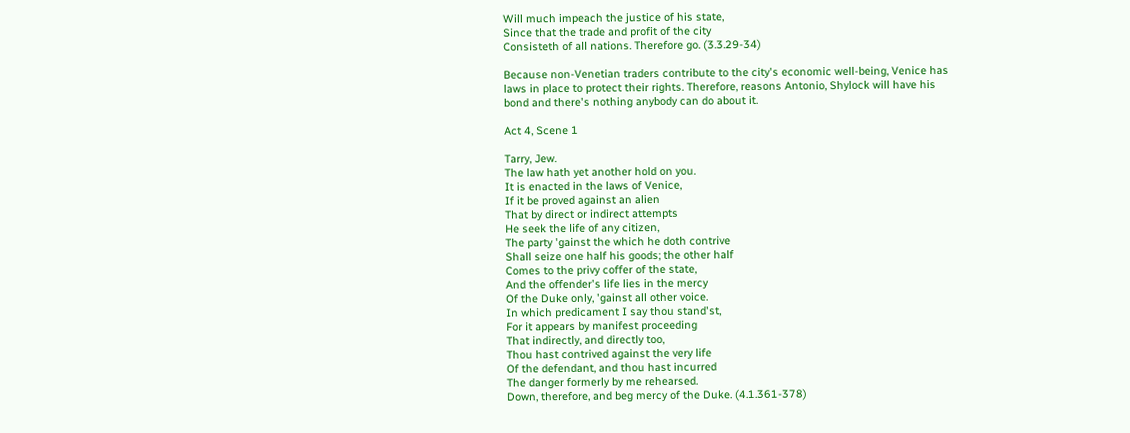Will much impeach the justice of his state,
Since that the trade and profit of the city
Consisteth of all nations. Therefore go. (3.3.29-34)

Because non-Venetian traders contribute to the city's economic well-being, Venice has laws in place to protect their rights. Therefore, reasons Antonio, Shylock will have his bond and there's nothing anybody can do about it.

Act 4, Scene 1

Tarry, Jew.
The law hath yet another hold on you.
It is enacted in the laws of Venice,
If it be proved against an alien
That by direct or indirect attempts
He seek the life of any citizen,
The party 'gainst the which he doth contrive
Shall seize one half his goods; the other half
Comes to the privy coffer of the state,
And the offender's life lies in the mercy
Of the Duke only, 'gainst all other voice.
In which predicament I say thou stand'st,
For it appears by manifest proceeding
That indirectly, and directly too,
Thou hast contrived against the very life
Of the defendant, and thou hast incurred
The danger formerly by me rehearsed.
Down, therefore, and beg mercy of the Duke. (4.1.361-378)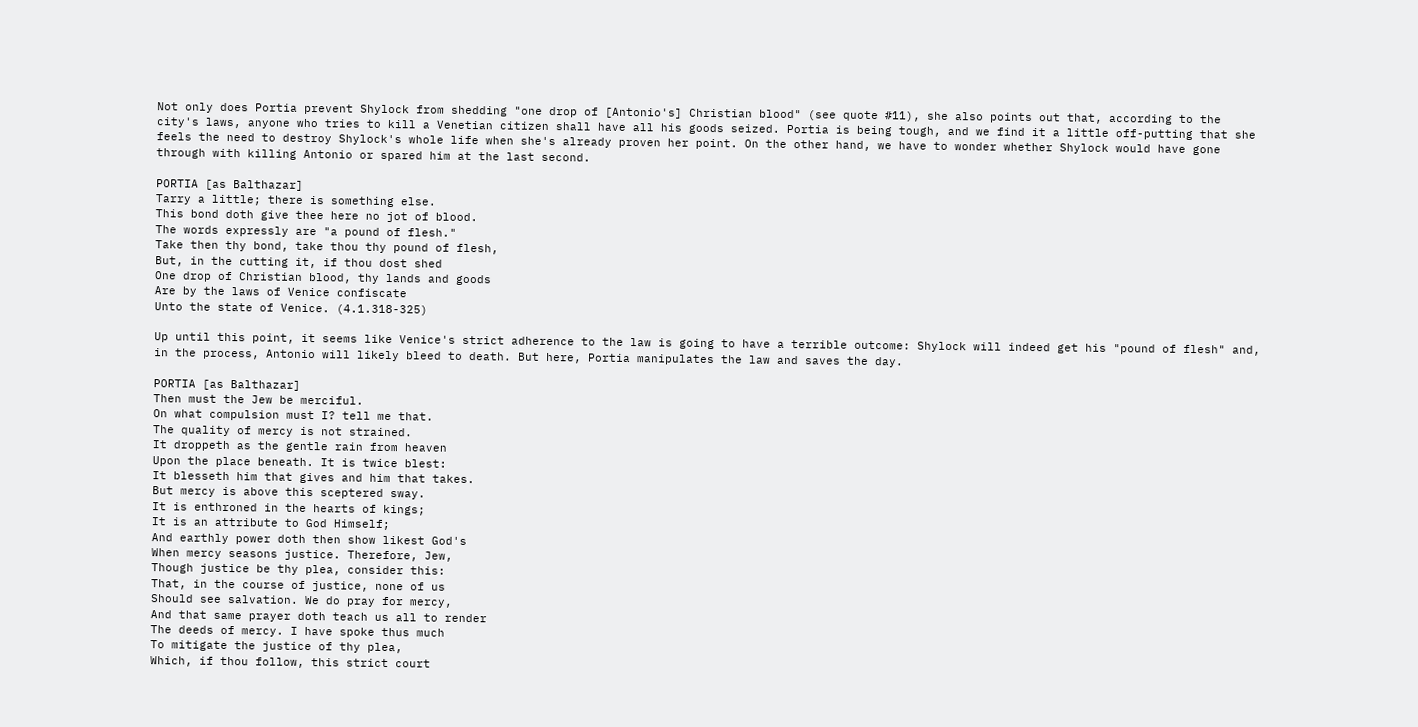Not only does Portia prevent Shylock from shedding "one drop of [Antonio's] Christian blood" (see quote #11), she also points out that, according to the city's laws, anyone who tries to kill a Venetian citizen shall have all his goods seized. Portia is being tough, and we find it a little off-putting that she feels the need to destroy Shylock's whole life when she's already proven her point. On the other hand, we have to wonder whether Shylock would have gone through with killing Antonio or spared him at the last second.

PORTIA [as Balthazar]
Tarry a little; there is something else.
This bond doth give thee here no jot of blood.
The words expressly are "a pound of flesh."
Take then thy bond, take thou thy pound of flesh,
But, in the cutting it, if thou dost shed
One drop of Christian blood, thy lands and goods
Are by the laws of Venice confiscate
Unto the state of Venice. (4.1.318-325)

Up until this point, it seems like Venice's strict adherence to the law is going to have a terrible outcome: Shylock will indeed get his "pound of flesh" and, in the process, Antonio will likely bleed to death. But here, Portia manipulates the law and saves the day.

PORTIA [as Balthazar]
Then must the Jew be merciful.
On what compulsion must I? tell me that.
The quality of mercy is not strained.
It droppeth as the gentle rain from heaven
Upon the place beneath. It is twice blest:
It blesseth him that gives and him that takes.
But mercy is above this sceptered sway.
It is enthroned in the hearts of kings;
It is an attribute to God Himself;
And earthly power doth then show likest God's
When mercy seasons justice. Therefore, Jew,
Though justice be thy plea, consider this:
That, in the course of justice, none of us
Should see salvation. We do pray for mercy,
And that same prayer doth teach us all to render
The deeds of mercy. I have spoke thus much
To mitigate the justice of thy plea,
Which, if thou follow, this strict court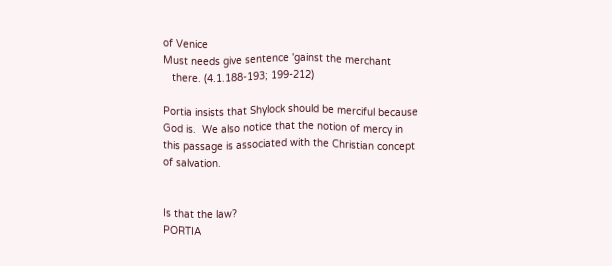of Venice
Must needs give sentence 'gainst the merchant
   there. (4.1.188-193; 199-212)

Portia insists that Shylock should be merciful because God is.  We also notice that the notion of mercy in this passage is associated with the Christian concept of salvation.


Is that the law?
PORTIA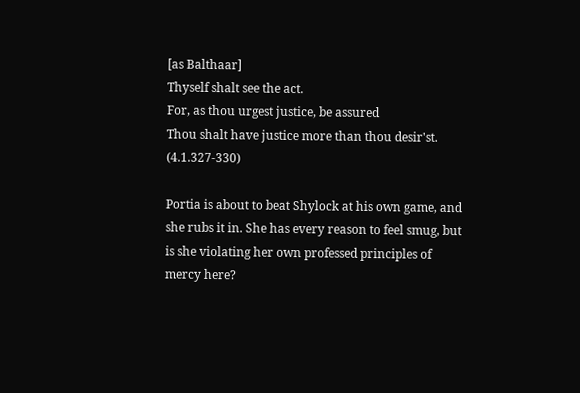[as Balthaar]
Thyself shalt see the act.
For, as thou urgest justice, be assured
Thou shalt have justice more than thou desir'st. (4.1.327-330)

Portia is about to beat Shylock at his own game, and she rubs it in. She has every reason to feel smug, but is she violating her own professed principles of mercy here?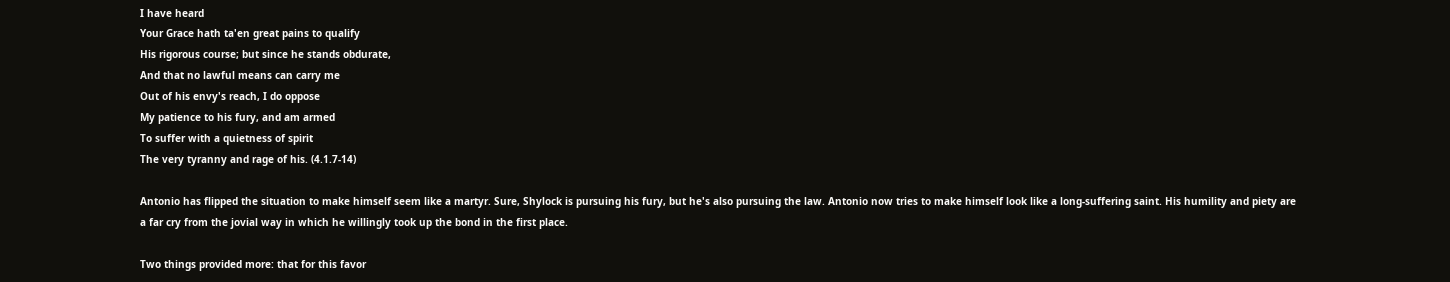I have heard
Your Grace hath ta'en great pains to qualify
His rigorous course; but since he stands obdurate,
And that no lawful means can carry me
Out of his envy's reach, I do oppose
My patience to his fury, and am armed
To suffer with a quietness of spirit
The very tyranny and rage of his. (4.1.7-14)

Antonio has flipped the situation to make himself seem like a martyr. Sure, Shylock is pursuing his fury, but he's also pursuing the law. Antonio now tries to make himself look like a long-suffering saint. His humility and piety are a far cry from the jovial way in which he willingly took up the bond in the first place.

Two things provided more: that for this favor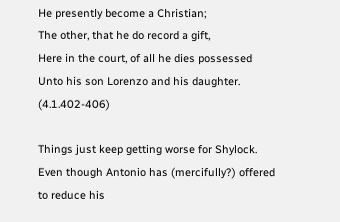He presently become a Christian;
The other, that he do record a gift,
Here in the court, of all he dies possessed
Unto his son Lorenzo and his daughter. (4.1.402-406)

Things just keep getting worse for Shylock. Even though Antonio has (mercifully?) offered to reduce his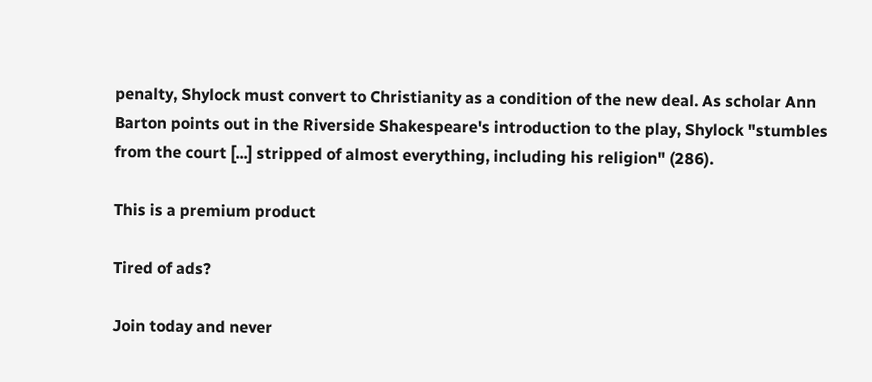penalty, Shylock must convert to Christianity as a condition of the new deal. As scholar Ann Barton points out in the Riverside Shakespeare's introduction to the play, Shylock "stumbles from the court [...] stripped of almost everything, including his religion" (286).

This is a premium product

Tired of ads?

Join today and never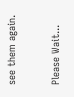see them again.

Please Wait...